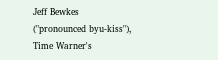Jeff Bewkes ("pronounced byu-kiss"), Time Warner's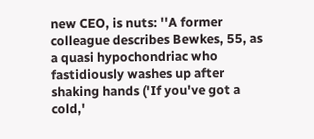new CEO, is nuts: ''A former colleague describes Bewkes, 55, as a quasi hypochondriac who fastidiously washes up after shaking hands ('If you've got a cold,'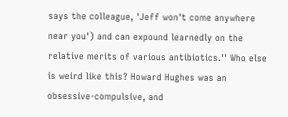says the colleague, 'Jeff won't come anywhere near you') and can expound learnedly on the relative merits of various antibiotics.'' Who else is weird like this? Howard Hughes was an obsessive-compulsive, and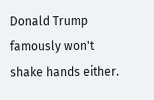Donald Trump famously won't shake hands either.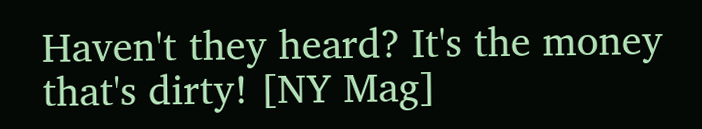Haven't they heard? It's the money that's dirty! [NY Mag]